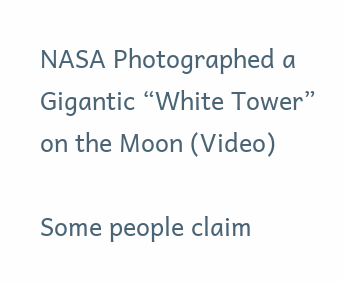NASA Photographed a Gigantic “White Tower” on the Moon (Video)

Some people claim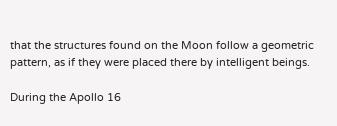that the structures found on the Moon follow a geometric pattern, as if they were placed there by intelligent beings.

During the Apollo 16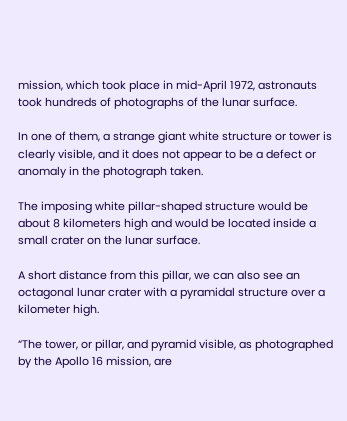mission, which took place in mid-April 1972, astronauts took hundreds of photographs of the lunar surface.

In one of them, a strange giant white structure or tower is clearly visible, and it does not appear to be a defect or anomaly in the photograph taken.

The imposing white pillar-shaped structure would be about 8 kilometers high and would be located inside a small crater on the lunar surface.

A short distance from this pillar, we can also see an octagonal lunar crater with a pyramidal structure over a kilometer high.

“The tower, or pillar, and pyramid visible, as photographed by the Apollo 16 mission, are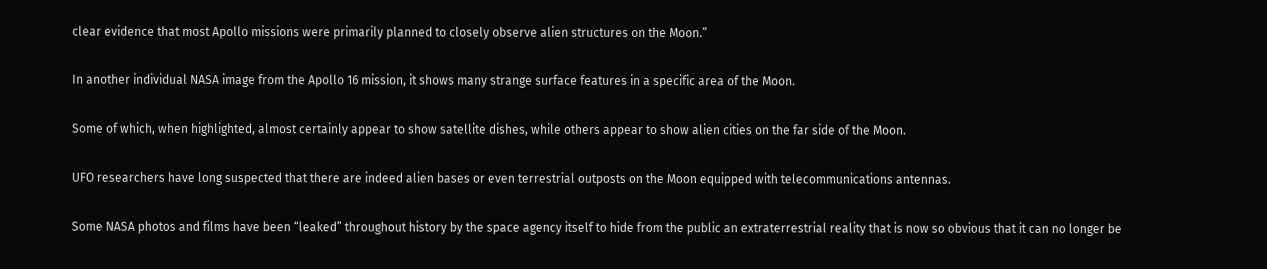clear evidence that most Apollo missions were primarily planned to closely observe alien structures on the Moon.”

In another individual NASA image from the Apollo 16 mission, it shows many strange surface features in a specific area of the Moon.

Some of which, when highlighted, almost certainly appear to show satellite dishes, while others appear to show alien cities on the far side of the Moon.

UFO researchers have long suspected that there are indeed alien bases or even terrestrial outposts on the Moon equipped with telecommunications antennas.

Some NASA photos and films have been “leaked” throughout history by the space agency itself to hide from the public an extraterrestrial reality that is now so obvious that it can no longer be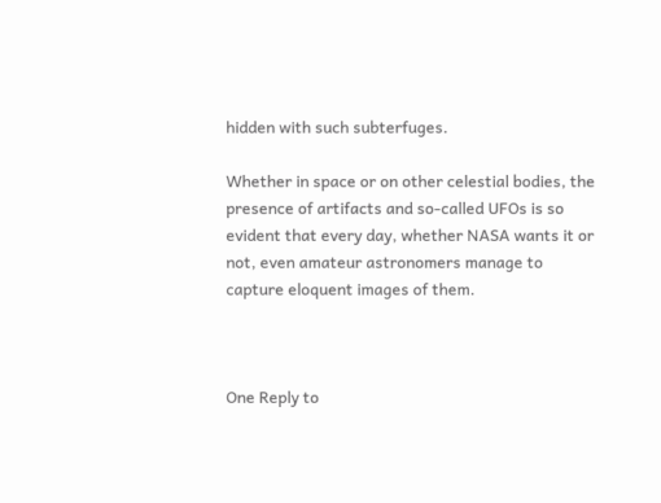hidden with such subterfuges.

Whether in space or on other celestial bodies, the presence of artifacts and so-called UFOs is so evident that every day, whether NASA wants it or not, even amateur astronomers manage to capture eloquent images of them.



One Reply to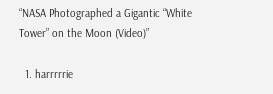“NASA Photographed a Gigantic “White Tower” on the Moon (Video)”

  1. harrrrrie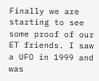Finally we are starting to see some proof of our ET friends. I saw a UFO in 1999 and was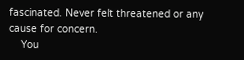fascinated. Never felt threatened or any cause for concern.
    You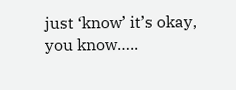just ‘know’ it’s okay, you know…..